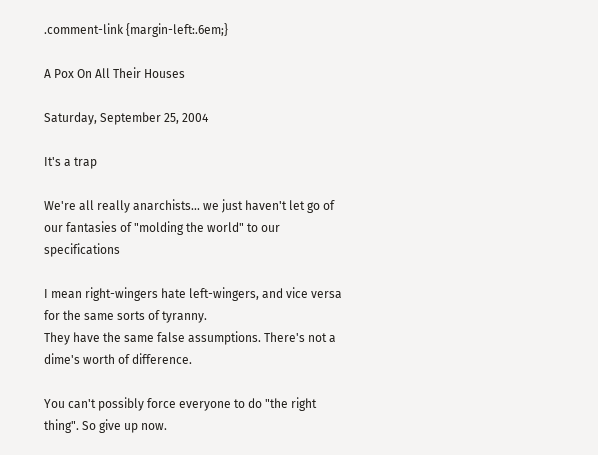.comment-link {margin-left:.6em;}

A Pox On All Their Houses

Saturday, September 25, 2004

It's a trap

We're all really anarchists... we just haven't let go of our fantasies of "molding the world" to our specifications

I mean right-wingers hate left-wingers, and vice versa for the same sorts of tyranny.
They have the same false assumptions. There's not a dime's worth of difference.

You can't possibly force everyone to do "the right thing". So give up now.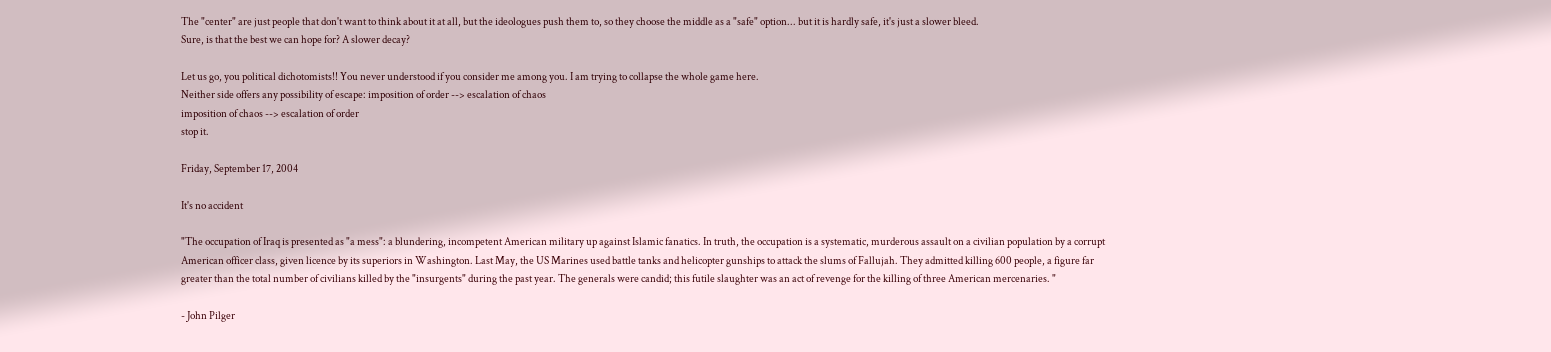The "center" are just people that don't want to think about it at all, but the ideologues push them to, so they choose the middle as a "safe" option... but it is hardly safe, it's just a slower bleed.
Sure, is that the best we can hope for? A slower decay?

Let us go, you political dichotomists!! You never understood if you consider me among you. I am trying to collapse the whole game here.
Neither side offers any possibility of escape: imposition of order --> escalation of chaos
imposition of chaos --> escalation of order
stop it.

Friday, September 17, 2004

It's no accident

"The occupation of Iraq is presented as "a mess": a blundering, incompetent American military up against Islamic fanatics. In truth, the occupation is a systematic, murderous assault on a civilian population by a corrupt American officer class, given licence by its superiors in Washington. Last May, the US Marines used battle tanks and helicopter gunships to attack the slums of Fallujah. They admitted killing 600 people, a figure far greater than the total number of civilians killed by the "insurgents" during the past year. The generals were candid; this futile slaughter was an act of revenge for the killing of three American mercenaries. "

- John Pilger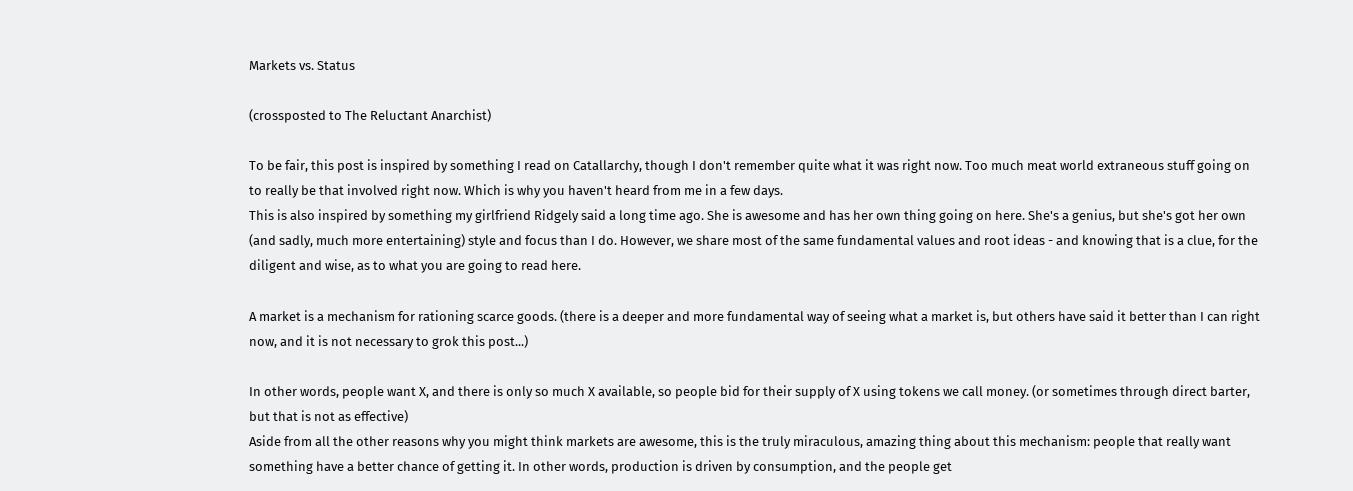Markets vs. Status

(crossposted to The Reluctant Anarchist)

To be fair, this post is inspired by something I read on Catallarchy, though I don't remember quite what it was right now. Too much meat world extraneous stuff going on to really be that involved right now. Which is why you haven't heard from me in a few days.
This is also inspired by something my girlfriend Ridgely said a long time ago. She is awesome and has her own thing going on here. She's a genius, but she's got her own (and sadly, much more entertaining) style and focus than I do. However, we share most of the same fundamental values and root ideas - and knowing that is a clue, for the diligent and wise, as to what you are going to read here.

A market is a mechanism for rationing scarce goods. (there is a deeper and more fundamental way of seeing what a market is, but others have said it better than I can right now, and it is not necessary to grok this post...)

In other words, people want X, and there is only so much X available, so people bid for their supply of X using tokens we call money. (or sometimes through direct barter, but that is not as effective)
Aside from all the other reasons why you might think markets are awesome, this is the truly miraculous, amazing thing about this mechanism: people that really want something have a better chance of getting it. In other words, production is driven by consumption, and the people get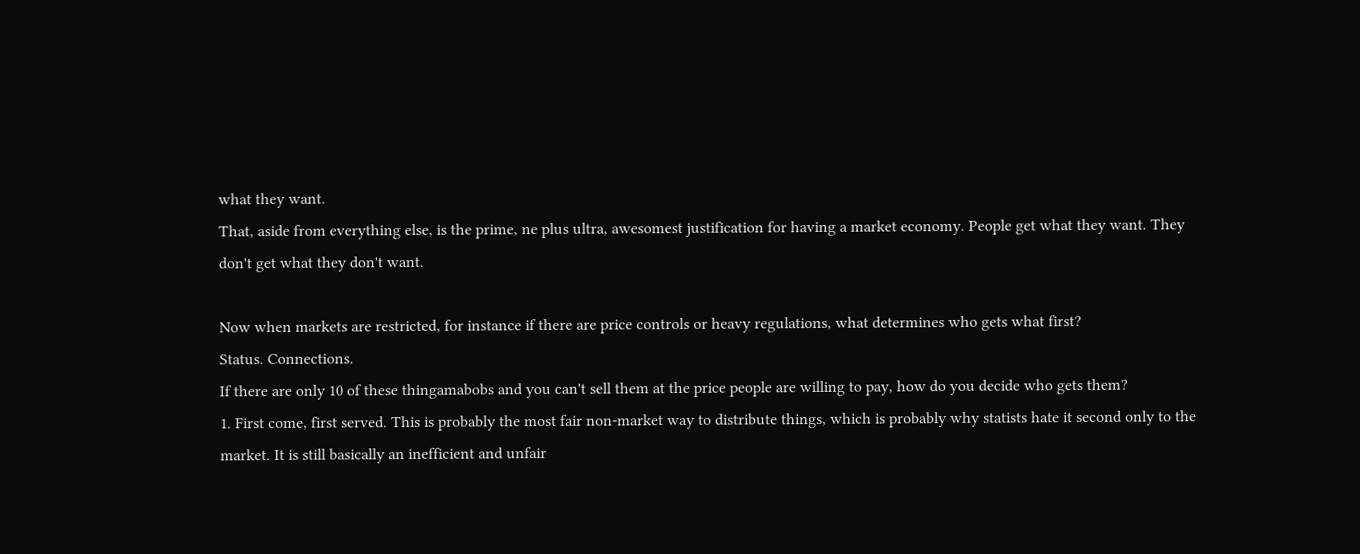what they want.
That, aside from everything else, is the prime, ne plus ultra, awesomest justification for having a market economy. People get what they want. They don't get what they don't want.

Now when markets are restricted, for instance if there are price controls or heavy regulations, what determines who gets what first?
Status. Connections.
If there are only 10 of these thingamabobs and you can't sell them at the price people are willing to pay, how do you decide who gets them?
1. First come, first served. This is probably the most fair non-market way to distribute things, which is probably why statists hate it second only to the market. It is still basically an inefficient and unfair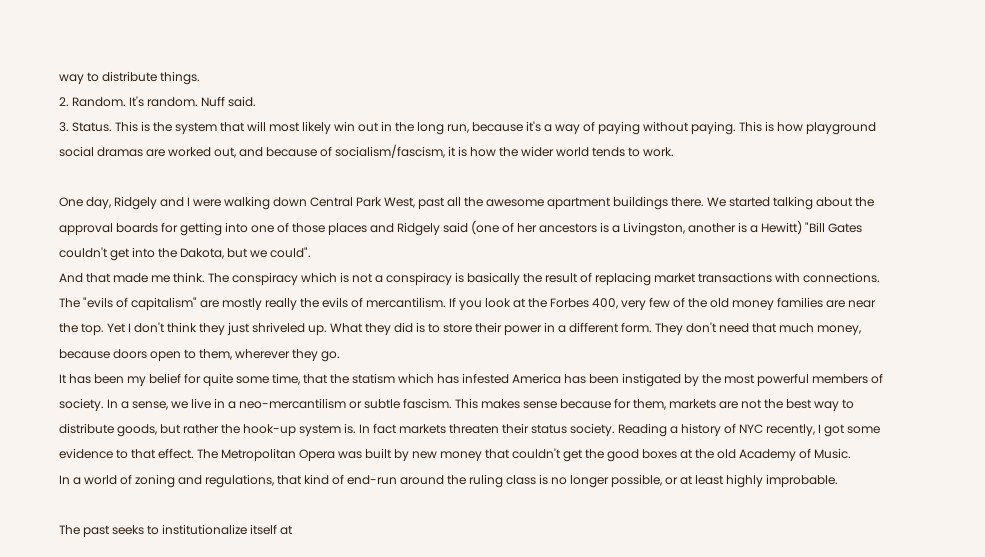way to distribute things.
2. Random. It's random. Nuff said.
3. Status. This is the system that will most likely win out in the long run, because it's a way of paying without paying. This is how playground social dramas are worked out, and because of socialism/fascism, it is how the wider world tends to work.

One day, Ridgely and I were walking down Central Park West, past all the awesome apartment buildings there. We started talking about the approval boards for getting into one of those places and Ridgely said (one of her ancestors is a Livingston, another is a Hewitt) "Bill Gates couldn't get into the Dakota, but we could".
And that made me think. The conspiracy which is not a conspiracy is basically the result of replacing market transactions with connections. The "evils of capitalism" are mostly really the evils of mercantilism. If you look at the Forbes 400, very few of the old money families are near the top. Yet I don't think they just shriveled up. What they did is to store their power in a different form. They don't need that much money, because doors open to them, wherever they go.
It has been my belief for quite some time, that the statism which has infested America has been instigated by the most powerful members of society. In a sense, we live in a neo-mercantilism or subtle fascism. This makes sense because for them, markets are not the best way to distribute goods, but rather the hook-up system is. In fact markets threaten their status society. Reading a history of NYC recently, I got some evidence to that effect. The Metropolitan Opera was built by new money that couldn't get the good boxes at the old Academy of Music.
In a world of zoning and regulations, that kind of end-run around the ruling class is no longer possible, or at least highly improbable.

The past seeks to institutionalize itself at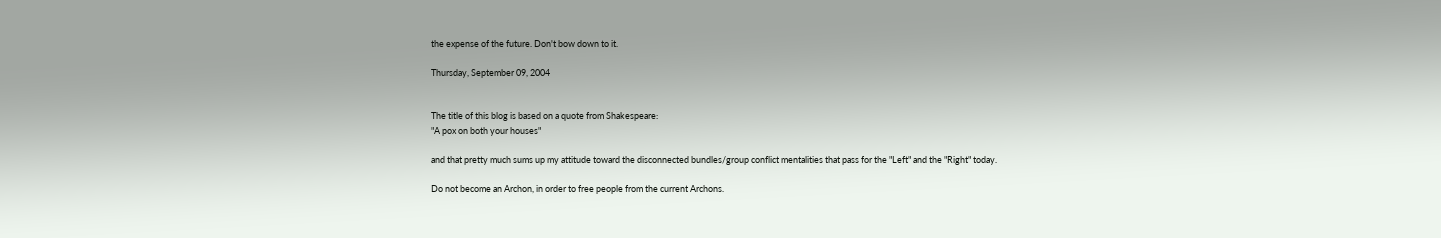the expense of the future. Don't bow down to it.

Thursday, September 09, 2004


The title of this blog is based on a quote from Shakespeare:
"A pox on both your houses"

and that pretty much sums up my attitude toward the disconnected bundles/group conflict mentalities that pass for the "Left" and the "Right" today.

Do not become an Archon, in order to free people from the current Archons.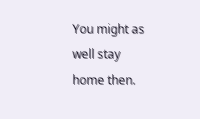You might as well stay home then.